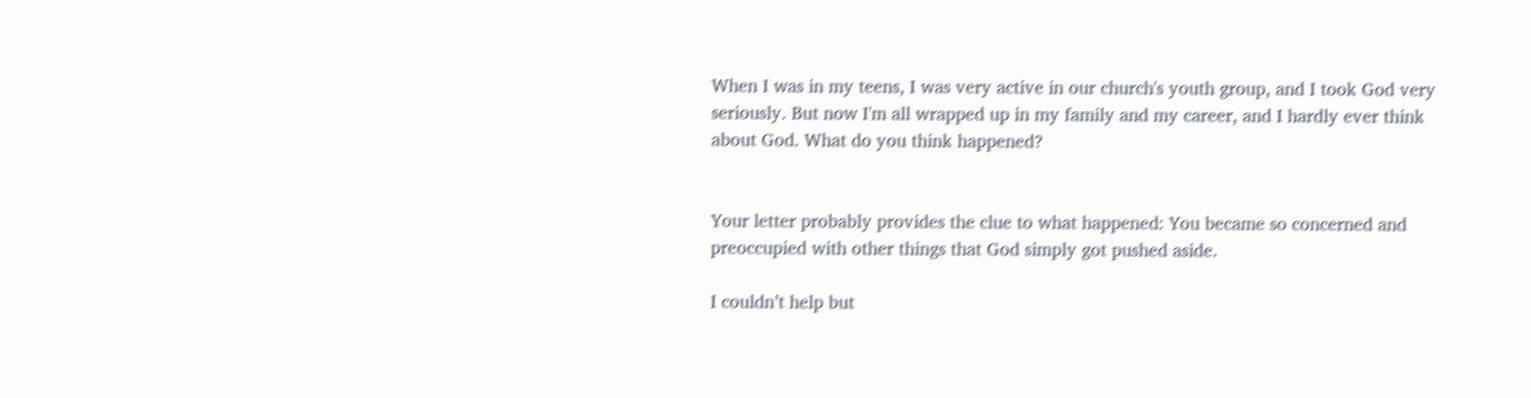When I was in my teens, I was very active in our church's youth group, and I took God very seriously. But now I'm all wrapped up in my family and my career, and I hardly ever think about God. What do you think happened?


Your letter probably provides the clue to what happened: You became so concerned and preoccupied with other things that God simply got pushed aside.

I couldn’t help but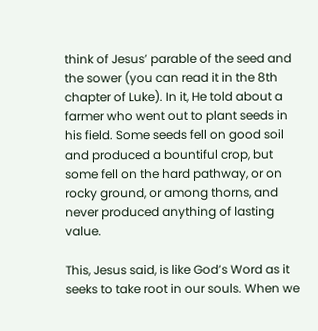think of Jesus’ parable of the seed and the sower (you can read it in the 8th chapter of Luke). In it, He told about a farmer who went out to plant seeds in his field. Some seeds fell on good soil and produced a bountiful crop, but some fell on the hard pathway, or on rocky ground, or among thorns, and never produced anything of lasting value.

This, Jesus said, is like God’s Word as it seeks to take root in our souls. When we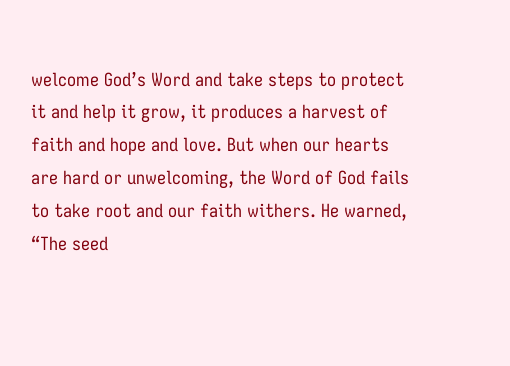welcome God’s Word and take steps to protect it and help it grow, it produces a harvest of faith and hope and love. But when our hearts are hard or unwelcoming, the Word of God fails to take root and our faith withers. He warned, “The seed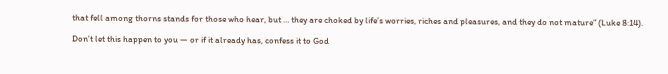that fell among thorns stands for those who hear, but … they are choked by life’s worries, riches and pleasures, and they do not mature” (Luke 8:14).

Don’t let this happen to you — or if it already has, confess it to God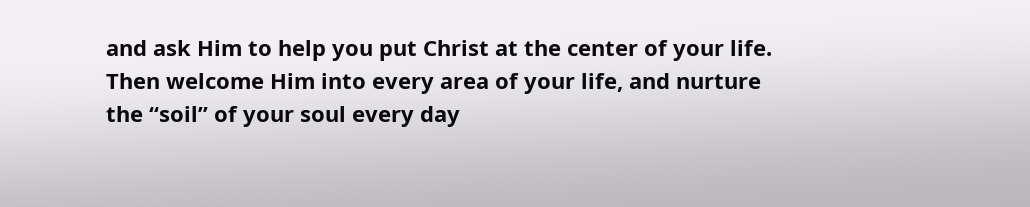and ask Him to help you put Christ at the center of your life. Then welcome Him into every area of your life, and nurture the “soil” of your soul every day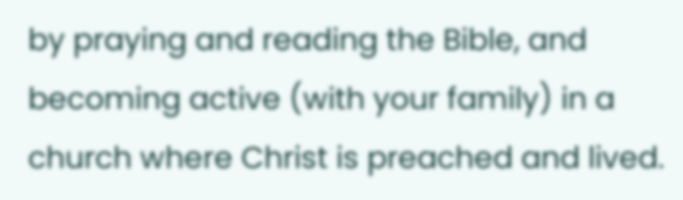by praying and reading the Bible, and becoming active (with your family) in a church where Christ is preached and lived.